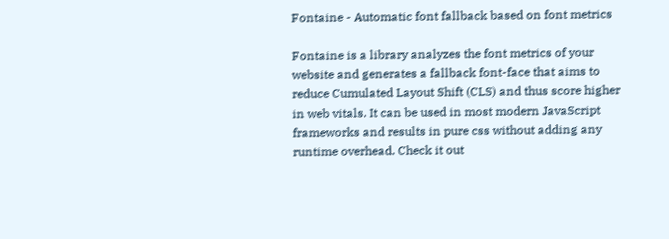Fontaine - Automatic font fallback based on font metrics

Fontaine is a library analyzes the font metrics of your website and generates a fallback font-face that aims to reduce Cumulated Layout Shift (CLS) and thus score higher in web vitals. It can be used in most modern JavaScript frameworks and results in pure css without adding any runtime overhead. Check it out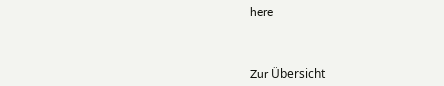here



Zur Übersicht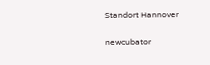Standort Hannover

newcubator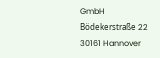GmbH
Bödekerstraße 22
30161 Hannover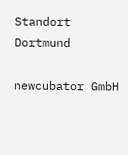Standort Dortmund

newcubator GmbH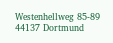Westenhellweg 85-89
44137 Dortmund